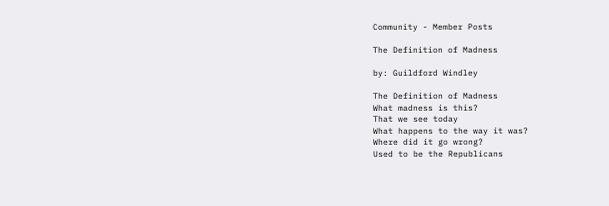Community - Member Posts

The Definition of Madness

by: Guildford Windley

The Definition of Madness
What madness is this?
That we see today
What happens to the way it was?
Where did it go wrong?
Used to be the Republicans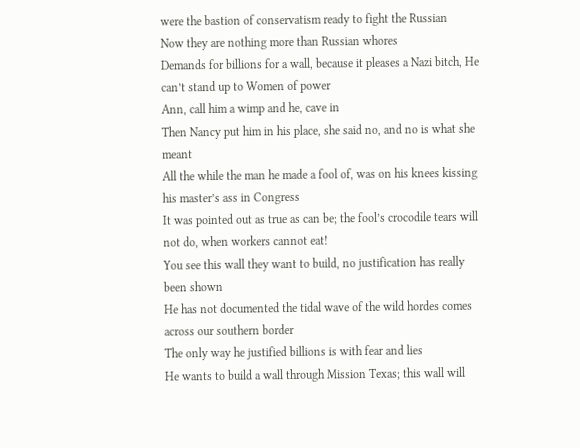were the bastion of conservatism ready to fight the Russian
Now they are nothing more than Russian whores
Demands for billions for a wall, because it pleases a Nazi bitch, He can’t stand up to Women of power
Ann, call him a wimp and he, cave in
Then Nancy put him in his place, she said no, and no is what she meant
All the while the man he made a fool of, was on his knees kissing his master’s ass in Congress
It was pointed out as true as can be; the fool’s crocodile tears will not do, when workers cannot eat!
You see this wall they want to build, no justification has really been shown
He has not documented the tidal wave of the wild hordes comes across our southern border
The only way he justified billions is with fear and lies
He wants to build a wall through Mission Texas; this wall will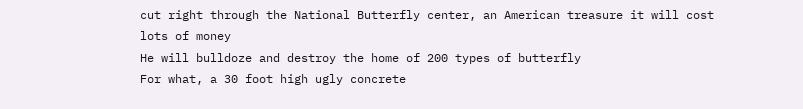cut right through the National Butterfly center, an American treasure it will cost lots of money
He will bulldoze and destroy the home of 200 types of butterfly
For what, a 30 foot high ugly concrete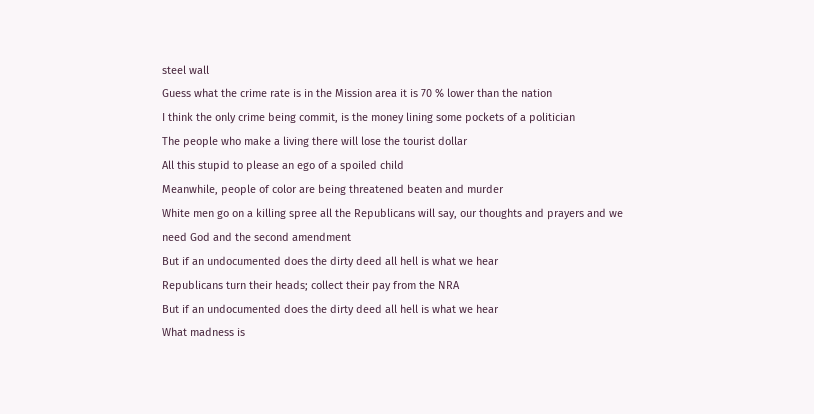steel wall
Guess what the crime rate is in the Mission area it is 70 % lower than the nation
I think the only crime being commit, is the money lining some pockets of a politician
The people who make a living there will lose the tourist dollar
All this stupid to please an ego of a spoiled child
Meanwhile, people of color are being threatened beaten and murder
White men go on a killing spree all the Republicans will say, our thoughts and prayers and we need God and the second amendment
But if an undocumented does the dirty deed all hell is what we hear
Republicans turn their heads; collect their pay from the NRA
But if an undocumented does the dirty deed all hell is what we hear
What madness is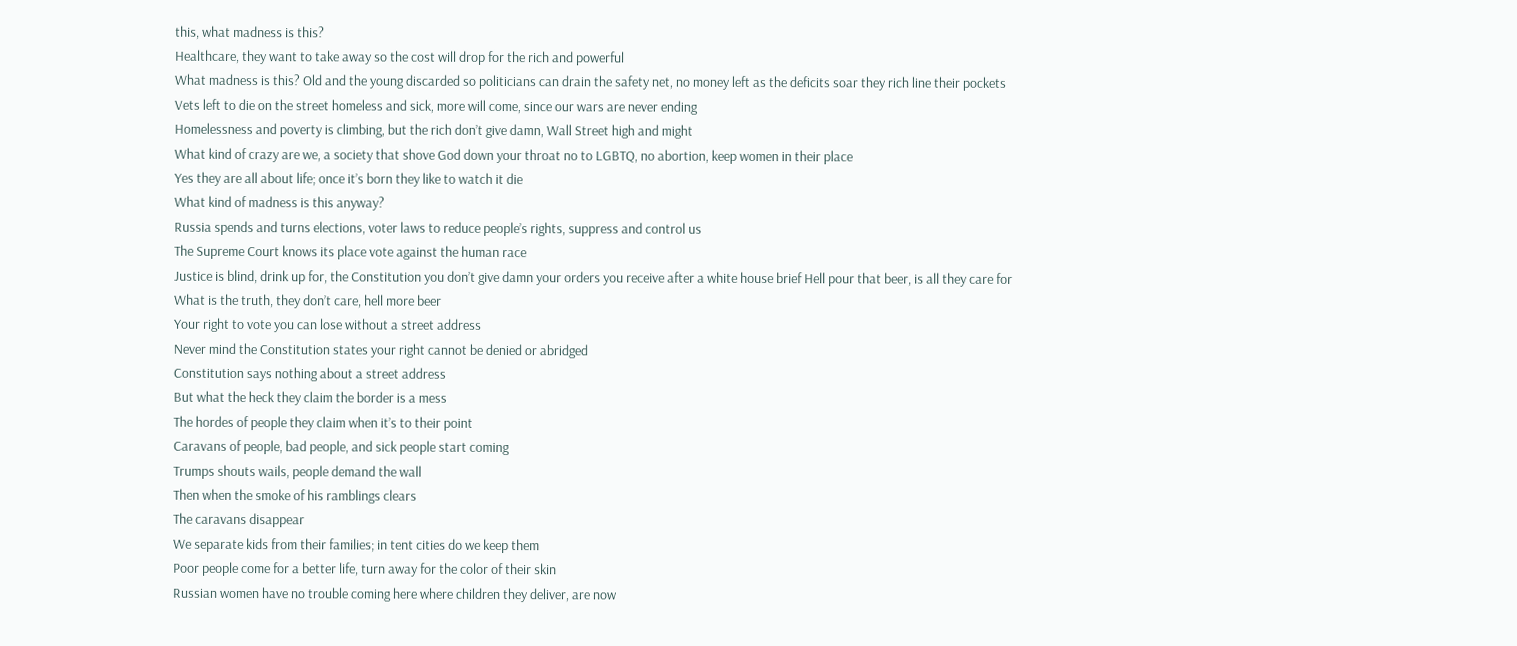this, what madness is this?
Healthcare, they want to take away so the cost will drop for the rich and powerful
What madness is this? Old and the young discarded so politicians can drain the safety net, no money left as the deficits soar they rich line their pockets
Vets left to die on the street homeless and sick, more will come, since our wars are never ending
Homelessness and poverty is climbing, but the rich don’t give damn, Wall Street high and might
What kind of crazy are we, a society that shove God down your throat no to LGBTQ, no abortion, keep women in their place
Yes they are all about life; once it’s born they like to watch it die
What kind of madness is this anyway?
Russia spends and turns elections, voter laws to reduce people’s rights, suppress and control us
The Supreme Court knows its place vote against the human race
Justice is blind, drink up for, the Constitution you don’t give damn your orders you receive after a white house brief Hell pour that beer, is all they care for
What is the truth, they don’t care, hell more beer
Your right to vote you can lose without a street address
Never mind the Constitution states your right cannot be denied or abridged
Constitution says nothing about a street address
But what the heck they claim the border is a mess
The hordes of people they claim when it’s to their point
Caravans of people, bad people, and sick people start coming
Trumps shouts wails, people demand the wall
Then when the smoke of his ramblings clears
The caravans disappear
We separate kids from their families; in tent cities do we keep them
Poor people come for a better life, turn away for the color of their skin
Russian women have no trouble coming here where children they deliver, are now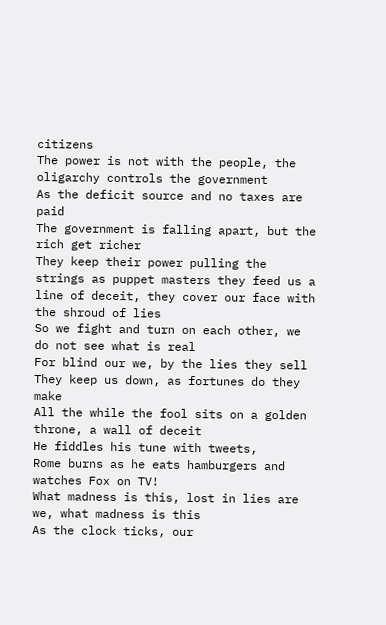citizens
The power is not with the people, the oligarchy controls the government
As the deficit source and no taxes are paid
The government is falling apart, but the rich get richer
They keep their power pulling the strings as puppet masters they feed us a line of deceit, they cover our face with the shroud of lies
So we fight and turn on each other, we do not see what is real
For blind our we, by the lies they sell
They keep us down, as fortunes do they make
All the while the fool sits on a golden throne, a wall of deceit
He fiddles his tune with tweets,
Rome burns as he eats hamburgers and watches Fox on TV!
What madness is this, lost in lies are we, what madness is this
As the clock ticks, our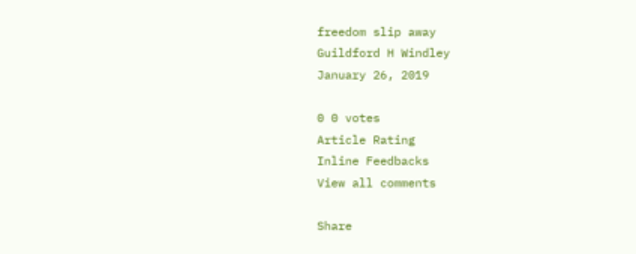freedom slip away
Guildford H Windley
January 26, 2019

0 0 votes
Article Rating
Inline Feedbacks
View all comments

Share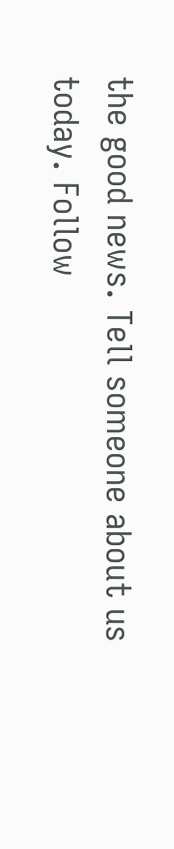the good news. Tell someone about us today. Follow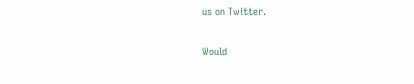us on Twitter.

Would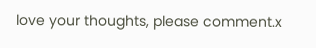love your thoughts, please comment.x